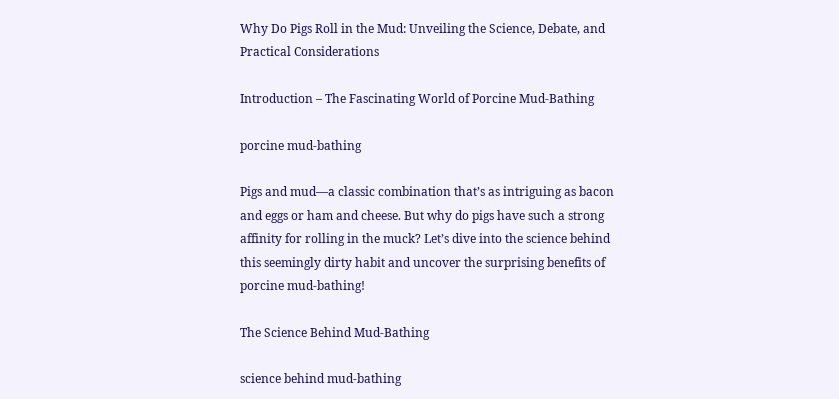Why Do Pigs Roll in the Mud: Unveiling the Science, Debate, and Practical Considerations

Introduction – The Fascinating World of Porcine Mud-Bathing

porcine mud-bathing

Pigs and mud—a classic combination that’s as intriguing as bacon and eggs or ham and cheese. But why do pigs have such a strong affinity for rolling in the muck? Let’s dive into the science behind this seemingly dirty habit and uncover the surprising benefits of porcine mud-bathing!

The Science Behind Mud-Bathing

science behind mud-bathing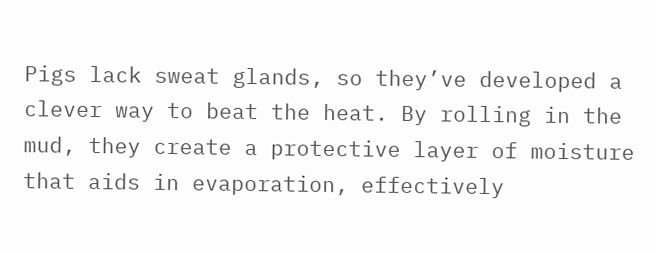Pigs lack sweat glands, so they’ve developed a clever way to beat the heat. By rolling in the mud, they create a protective layer of moisture that aids in evaporation, effectively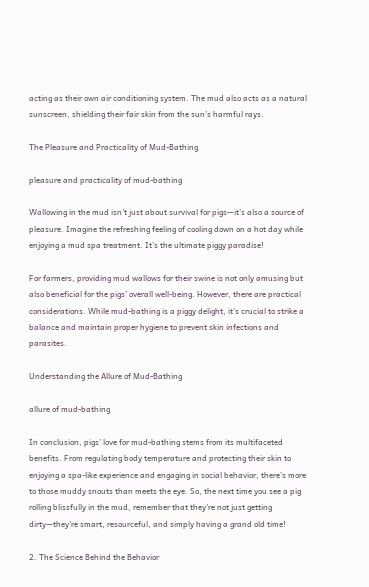acting as their own air conditioning system. The mud also acts as a natural sunscreen, shielding their fair skin from the sun’s harmful rays.

The Pleasure and Practicality of Mud-Bathing

pleasure and practicality of mud-bathing

Wallowing in the mud isn’t just about survival for pigs—it’s also a source of pleasure. Imagine the refreshing feeling of cooling down on a hot day while enjoying a mud spa treatment. It’s the ultimate piggy paradise!

For farmers, providing mud wallows for their swine is not only amusing but also beneficial for the pigs’ overall well-being. However, there are practical considerations. While mud-bathing is a piggy delight, it’s crucial to strike a balance and maintain proper hygiene to prevent skin infections and parasites.

Understanding the Allure of Mud-Bathing

allure of mud-bathing

In conclusion, pigs’ love for mud-bathing stems from its multifaceted benefits. From regulating body temperature and protecting their skin to enjoying a spa-like experience and engaging in social behavior, there’s more to those muddy snouts than meets the eye. So, the next time you see a pig rolling blissfully in the mud, remember that they’re not just getting dirty—they’re smart, resourceful, and simply having a grand old time!

2. The Science Behind the Behavior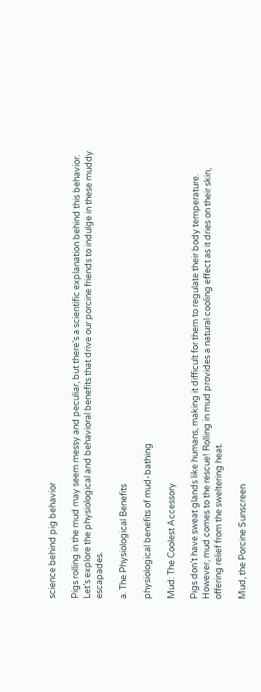science behind pig behavior

Pigs rolling in the mud may seem messy and peculiar, but there’s a scientific explanation behind this behavior. Let’s explore the physiological and behavioral benefits that drive our porcine friends to indulge in these muddy escapades.

a. The Physiological Benefits

physiological benefits of mud-bathing

Mud: The Coolest Accessory

Pigs don’t have sweat glands like humans, making it difficult for them to regulate their body temperature. However, mud comes to the rescue! Rolling in mud provides a natural cooling effect as it dries on their skin, offering relief from the sweltering heat.

Mud, the Porcine Sunscreen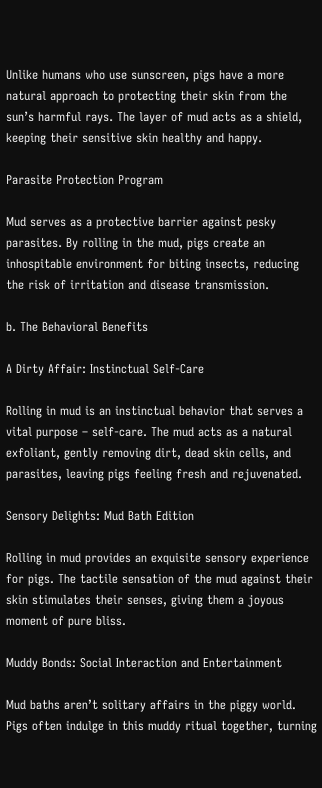Unlike humans who use sunscreen, pigs have a more natural approach to protecting their skin from the sun’s harmful rays. The layer of mud acts as a shield, keeping their sensitive skin healthy and happy.

Parasite Protection Program

Mud serves as a protective barrier against pesky parasites. By rolling in the mud, pigs create an inhospitable environment for biting insects, reducing the risk of irritation and disease transmission.

b. The Behavioral Benefits

A Dirty Affair: Instinctual Self-Care

Rolling in mud is an instinctual behavior that serves a vital purpose – self-care. The mud acts as a natural exfoliant, gently removing dirt, dead skin cells, and parasites, leaving pigs feeling fresh and rejuvenated.

Sensory Delights: Mud Bath Edition

Rolling in mud provides an exquisite sensory experience for pigs. The tactile sensation of the mud against their skin stimulates their senses, giving them a joyous moment of pure bliss.

Muddy Bonds: Social Interaction and Entertainment

Mud baths aren’t solitary affairs in the piggy world. Pigs often indulge in this muddy ritual together, turning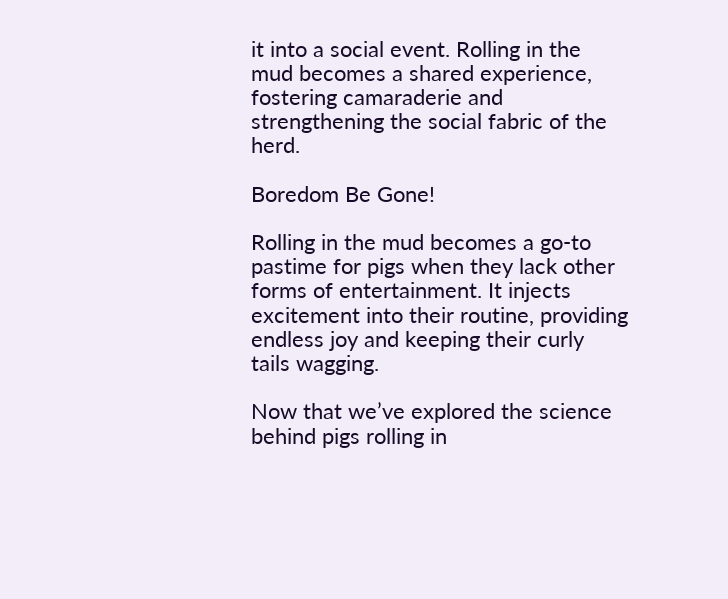it into a social event. Rolling in the mud becomes a shared experience, fostering camaraderie and strengthening the social fabric of the herd.

Boredom Be Gone!

Rolling in the mud becomes a go-to pastime for pigs when they lack other forms of entertainment. It injects excitement into their routine, providing endless joy and keeping their curly tails wagging.

Now that we’ve explored the science behind pigs rolling in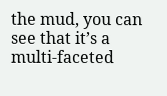the mud, you can see that it’s a multi-faceted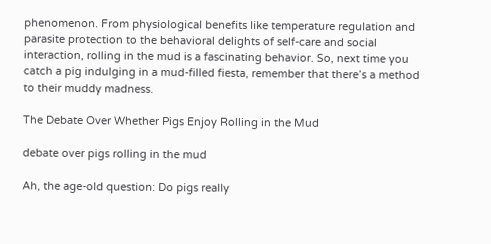phenomenon. From physiological benefits like temperature regulation and parasite protection to the behavioral delights of self-care and social interaction, rolling in the mud is a fascinating behavior. So, next time you catch a pig indulging in a mud-filled fiesta, remember that there’s a method to their muddy madness.

The Debate Over Whether Pigs Enjoy Rolling in the Mud

debate over pigs rolling in the mud

Ah, the age-old question: Do pigs really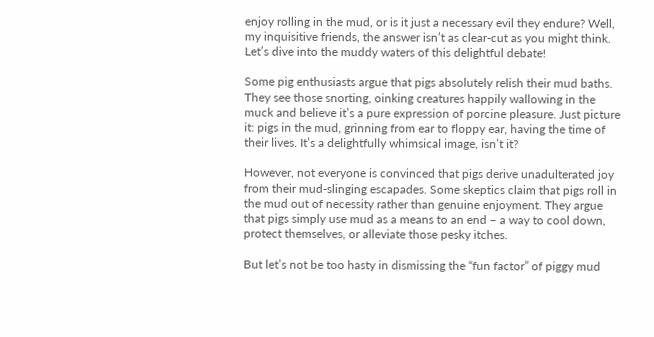enjoy rolling in the mud, or is it just a necessary evil they endure? Well, my inquisitive friends, the answer isn’t as clear-cut as you might think. Let’s dive into the muddy waters of this delightful debate!

Some pig enthusiasts argue that pigs absolutely relish their mud baths. They see those snorting, oinking creatures happily wallowing in the muck and believe it’s a pure expression of porcine pleasure. Just picture it: pigs in the mud, grinning from ear to floppy ear, having the time of their lives. It’s a delightfully whimsical image, isn’t it?

However, not everyone is convinced that pigs derive unadulterated joy from their mud-slinging escapades. Some skeptics claim that pigs roll in the mud out of necessity rather than genuine enjoyment. They argue that pigs simply use mud as a means to an end – a way to cool down, protect themselves, or alleviate those pesky itches.

But let’s not be too hasty in dismissing the “fun factor” of piggy mud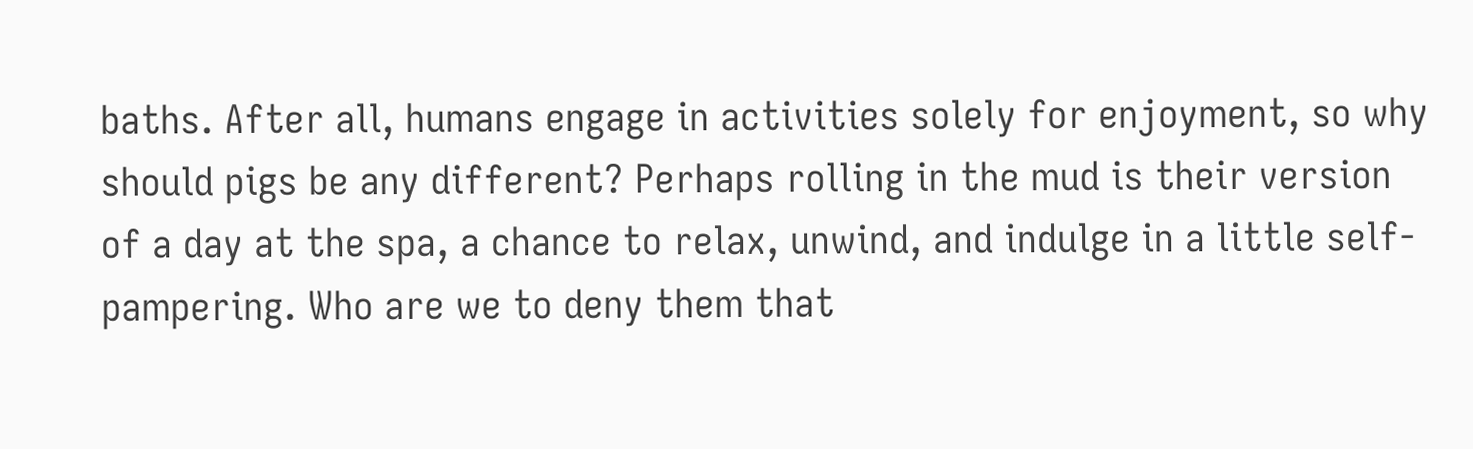baths. After all, humans engage in activities solely for enjoyment, so why should pigs be any different? Perhaps rolling in the mud is their version of a day at the spa, a chance to relax, unwind, and indulge in a little self-pampering. Who are we to deny them that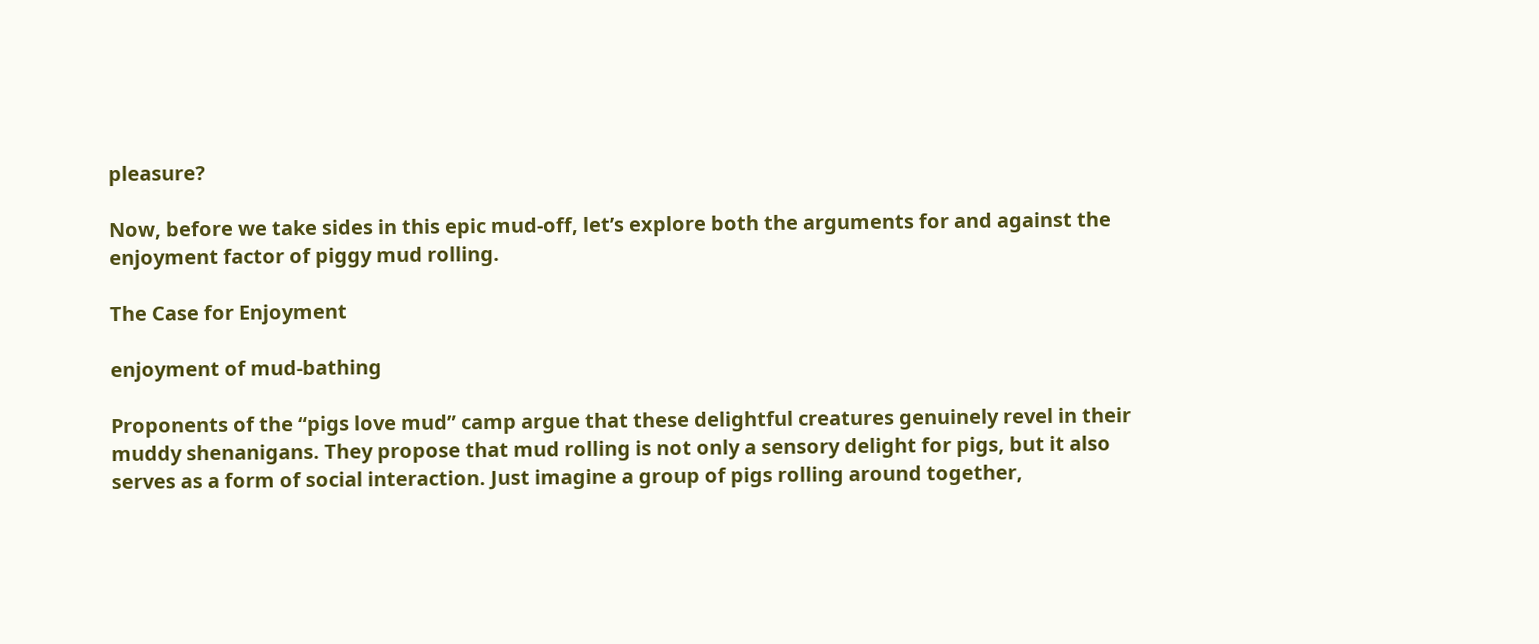pleasure?

Now, before we take sides in this epic mud-off, let’s explore both the arguments for and against the enjoyment factor of piggy mud rolling.

The Case for Enjoyment

enjoyment of mud-bathing

Proponents of the “pigs love mud” camp argue that these delightful creatures genuinely revel in their muddy shenanigans. They propose that mud rolling is not only a sensory delight for pigs, but it also serves as a form of social interaction. Just imagine a group of pigs rolling around together,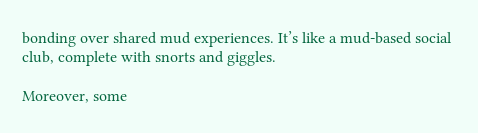bonding over shared mud experiences. It’s like a mud-based social club, complete with snorts and giggles.

Moreover, some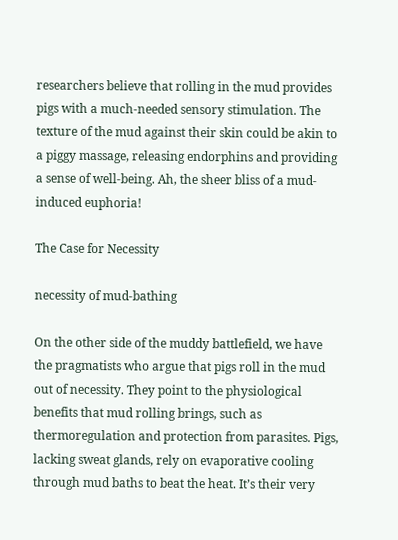researchers believe that rolling in the mud provides pigs with a much-needed sensory stimulation. The texture of the mud against their skin could be akin to a piggy massage, releasing endorphins and providing a sense of well-being. Ah, the sheer bliss of a mud-induced euphoria!

The Case for Necessity

necessity of mud-bathing

On the other side of the muddy battlefield, we have the pragmatists who argue that pigs roll in the mud out of necessity. They point to the physiological benefits that mud rolling brings, such as thermoregulation and protection from parasites. Pigs, lacking sweat glands, rely on evaporative cooling through mud baths to beat the heat. It’s their very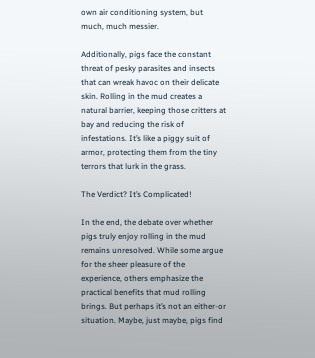own air conditioning system, but much, much messier.

Additionally, pigs face the constant threat of pesky parasites and insects that can wreak havoc on their delicate skin. Rolling in the mud creates a natural barrier, keeping those critters at bay and reducing the risk of infestations. It’s like a piggy suit of armor, protecting them from the tiny terrors that lurk in the grass.

The Verdict? It’s Complicated!

In the end, the debate over whether pigs truly enjoy rolling in the mud remains unresolved. While some argue for the sheer pleasure of the experience, others emphasize the practical benefits that mud rolling brings. But perhaps it’s not an either-or situation. Maybe, just maybe, pigs find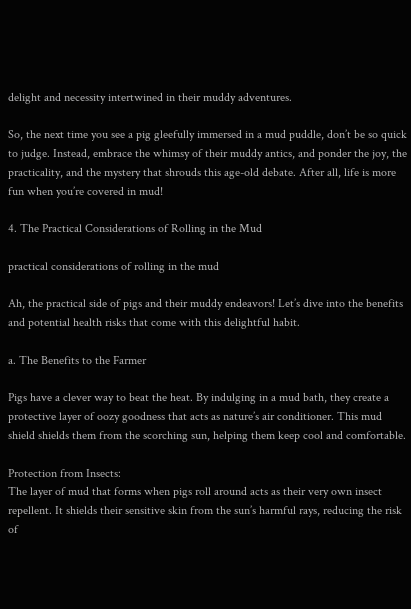delight and necessity intertwined in their muddy adventures.

So, the next time you see a pig gleefully immersed in a mud puddle, don’t be so quick to judge. Instead, embrace the whimsy of their muddy antics, and ponder the joy, the practicality, and the mystery that shrouds this age-old debate. After all, life is more fun when you’re covered in mud!

4. The Practical Considerations of Rolling in the Mud

practical considerations of rolling in the mud

Ah, the practical side of pigs and their muddy endeavors! Let’s dive into the benefits and potential health risks that come with this delightful habit.

a. The Benefits to the Farmer

Pigs have a clever way to beat the heat. By indulging in a mud bath, they create a protective layer of oozy goodness that acts as nature’s air conditioner. This mud shield shields them from the scorching sun, helping them keep cool and comfortable.

Protection from Insects:
The layer of mud that forms when pigs roll around acts as their very own insect repellent. It shields their sensitive skin from the sun’s harmful rays, reducing the risk of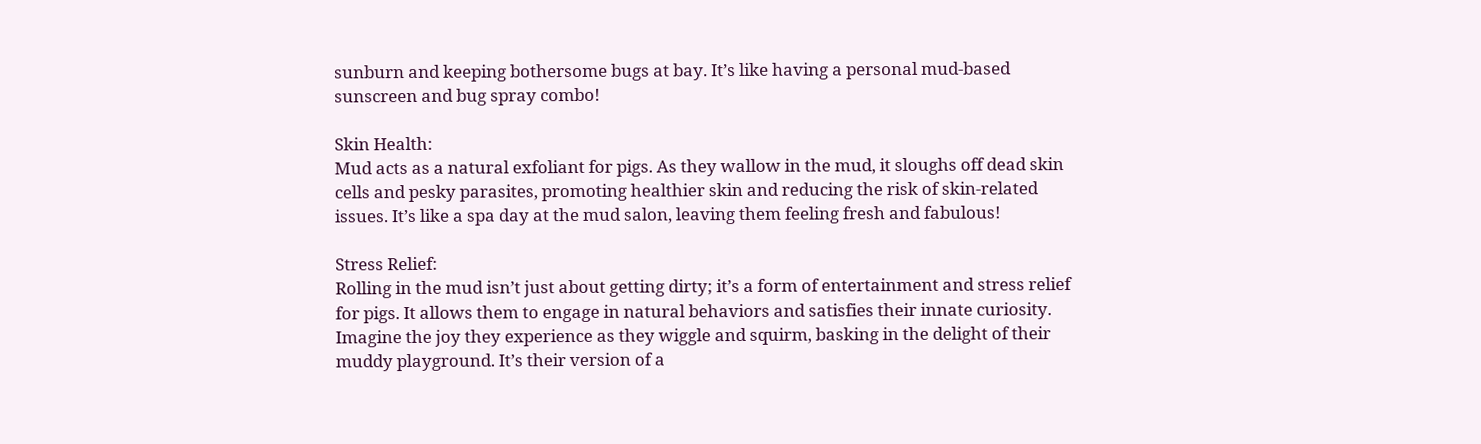sunburn and keeping bothersome bugs at bay. It’s like having a personal mud-based sunscreen and bug spray combo!

Skin Health:
Mud acts as a natural exfoliant for pigs. As they wallow in the mud, it sloughs off dead skin cells and pesky parasites, promoting healthier skin and reducing the risk of skin-related issues. It’s like a spa day at the mud salon, leaving them feeling fresh and fabulous!

Stress Relief:
Rolling in the mud isn’t just about getting dirty; it’s a form of entertainment and stress relief for pigs. It allows them to engage in natural behaviors and satisfies their innate curiosity. Imagine the joy they experience as they wiggle and squirm, basking in the delight of their muddy playground. It’s their version of a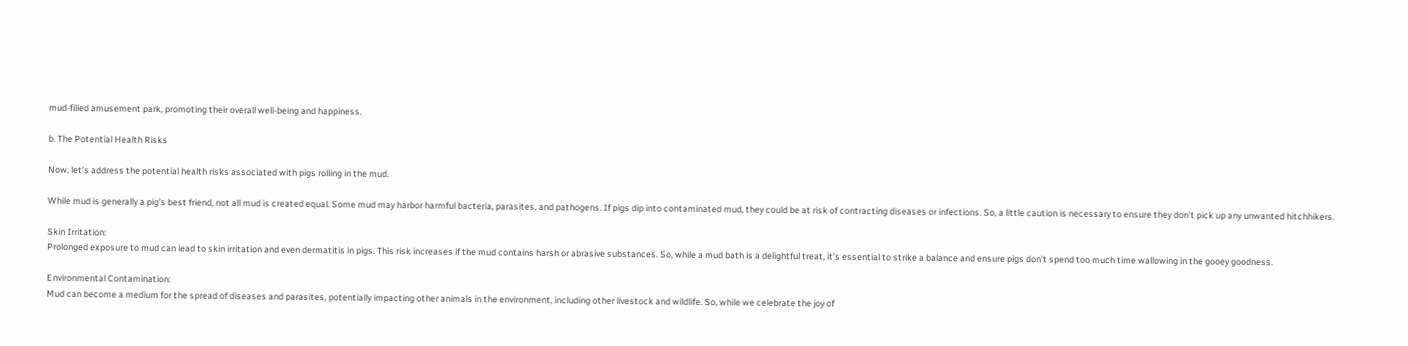mud-filled amusement park, promoting their overall well-being and happiness.

b. The Potential Health Risks

Now, let’s address the potential health risks associated with pigs rolling in the mud.

While mud is generally a pig’s best friend, not all mud is created equal. Some mud may harbor harmful bacteria, parasites, and pathogens. If pigs dip into contaminated mud, they could be at risk of contracting diseases or infections. So, a little caution is necessary to ensure they don’t pick up any unwanted hitchhikers.

Skin Irritation:
Prolonged exposure to mud can lead to skin irritation and even dermatitis in pigs. This risk increases if the mud contains harsh or abrasive substances. So, while a mud bath is a delightful treat, it’s essential to strike a balance and ensure pigs don’t spend too much time wallowing in the gooey goodness.

Environmental Contamination:
Mud can become a medium for the spread of diseases and parasites, potentially impacting other animals in the environment, including other livestock and wildlife. So, while we celebrate the joy of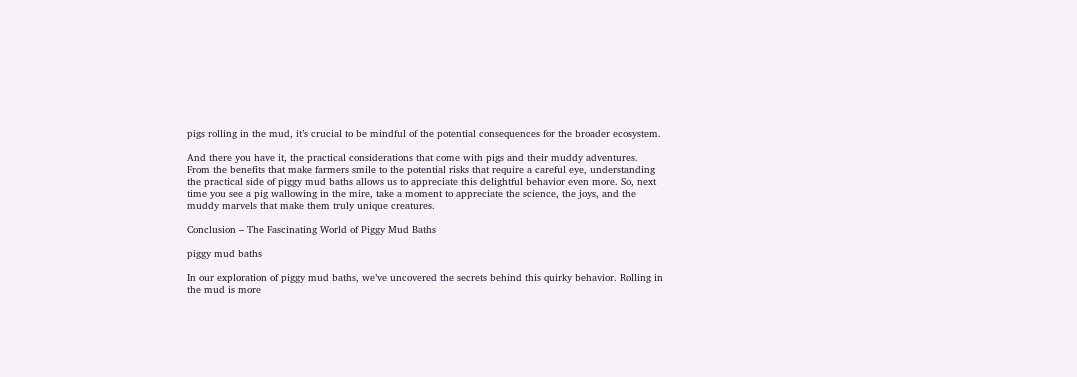pigs rolling in the mud, it’s crucial to be mindful of the potential consequences for the broader ecosystem.

And there you have it, the practical considerations that come with pigs and their muddy adventures. From the benefits that make farmers smile to the potential risks that require a careful eye, understanding the practical side of piggy mud baths allows us to appreciate this delightful behavior even more. So, next time you see a pig wallowing in the mire, take a moment to appreciate the science, the joys, and the muddy marvels that make them truly unique creatures.

Conclusion – The Fascinating World of Piggy Mud Baths

piggy mud baths

In our exploration of piggy mud baths, we’ve uncovered the secrets behind this quirky behavior. Rolling in the mud is more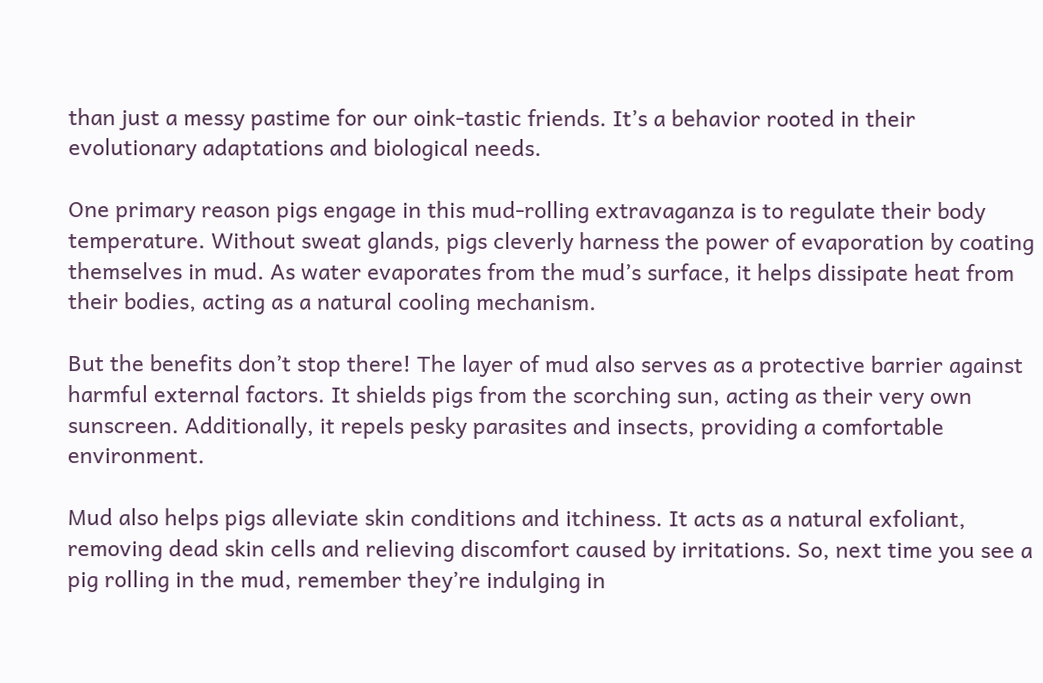than just a messy pastime for our oink-tastic friends. It’s a behavior rooted in their evolutionary adaptations and biological needs.

One primary reason pigs engage in this mud-rolling extravaganza is to regulate their body temperature. Without sweat glands, pigs cleverly harness the power of evaporation by coating themselves in mud. As water evaporates from the mud’s surface, it helps dissipate heat from their bodies, acting as a natural cooling mechanism.

But the benefits don’t stop there! The layer of mud also serves as a protective barrier against harmful external factors. It shields pigs from the scorching sun, acting as their very own sunscreen. Additionally, it repels pesky parasites and insects, providing a comfortable environment.

Mud also helps pigs alleviate skin conditions and itchiness. It acts as a natural exfoliant, removing dead skin cells and relieving discomfort caused by irritations. So, next time you see a pig rolling in the mud, remember they’re indulging in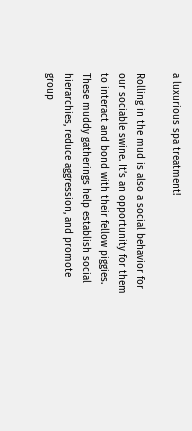a luxurious spa treatment!

Rolling in the mud is also a social behavior for our sociable swine. It’s an opportunity for them to interact and bond with their fellow piggies. These muddy gatherings help establish social hierarchies, reduce aggression, and promote group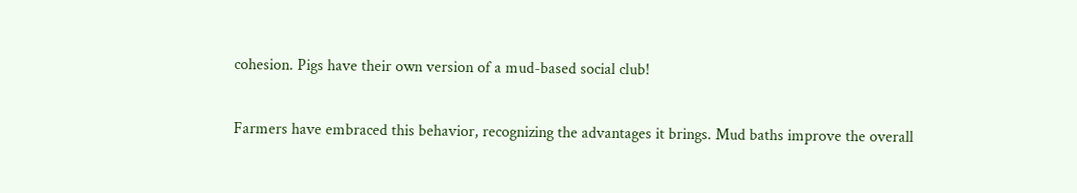cohesion. Pigs have their own version of a mud-based social club!

Farmers have embraced this behavior, recognizing the advantages it brings. Mud baths improve the overall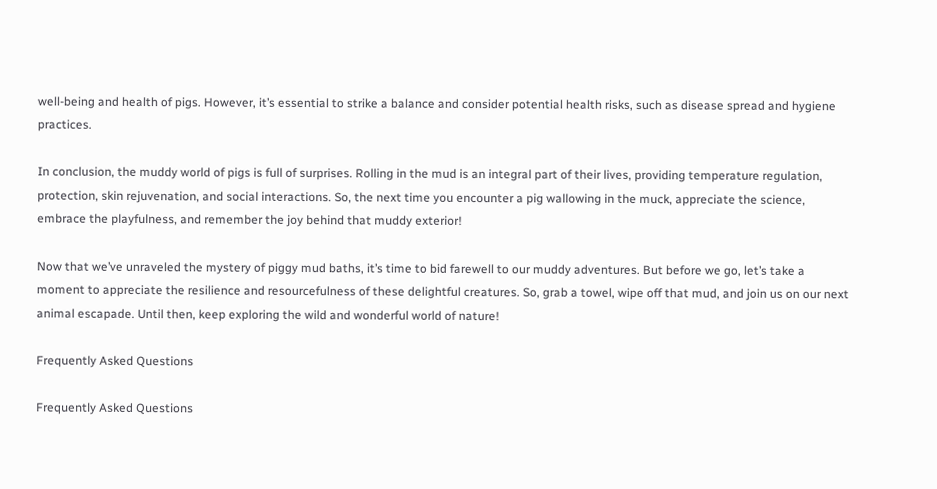well-being and health of pigs. However, it’s essential to strike a balance and consider potential health risks, such as disease spread and hygiene practices.

In conclusion, the muddy world of pigs is full of surprises. Rolling in the mud is an integral part of their lives, providing temperature regulation, protection, skin rejuvenation, and social interactions. So, the next time you encounter a pig wallowing in the muck, appreciate the science, embrace the playfulness, and remember the joy behind that muddy exterior!

Now that we’ve unraveled the mystery of piggy mud baths, it’s time to bid farewell to our muddy adventures. But before we go, let’s take a moment to appreciate the resilience and resourcefulness of these delightful creatures. So, grab a towel, wipe off that mud, and join us on our next animal escapade. Until then, keep exploring the wild and wonderful world of nature!

Frequently Asked Questions

Frequently Asked Questions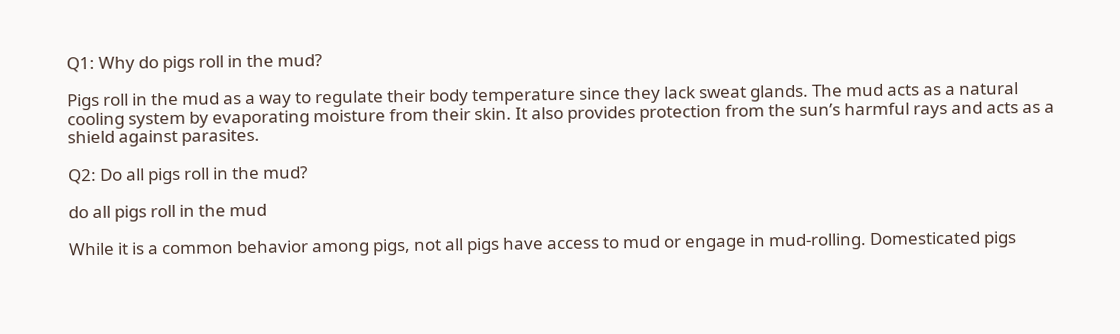Q1: Why do pigs roll in the mud?

Pigs roll in the mud as a way to regulate their body temperature since they lack sweat glands. The mud acts as a natural cooling system by evaporating moisture from their skin. It also provides protection from the sun’s harmful rays and acts as a shield against parasites.

Q2: Do all pigs roll in the mud?

do all pigs roll in the mud

While it is a common behavior among pigs, not all pigs have access to mud or engage in mud-rolling. Domesticated pigs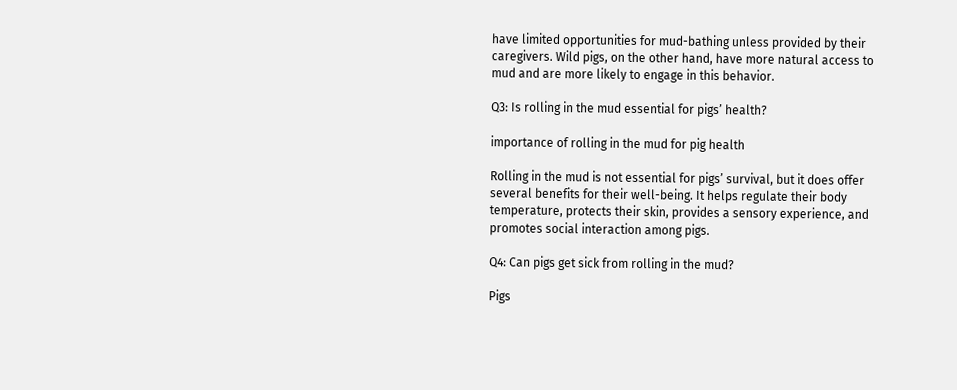have limited opportunities for mud-bathing unless provided by their caregivers. Wild pigs, on the other hand, have more natural access to mud and are more likely to engage in this behavior.

Q3: Is rolling in the mud essential for pigs’ health?

importance of rolling in the mud for pig health

Rolling in the mud is not essential for pigs’ survival, but it does offer several benefits for their well-being. It helps regulate their body temperature, protects their skin, provides a sensory experience, and promotes social interaction among pigs.

Q4: Can pigs get sick from rolling in the mud?

Pigs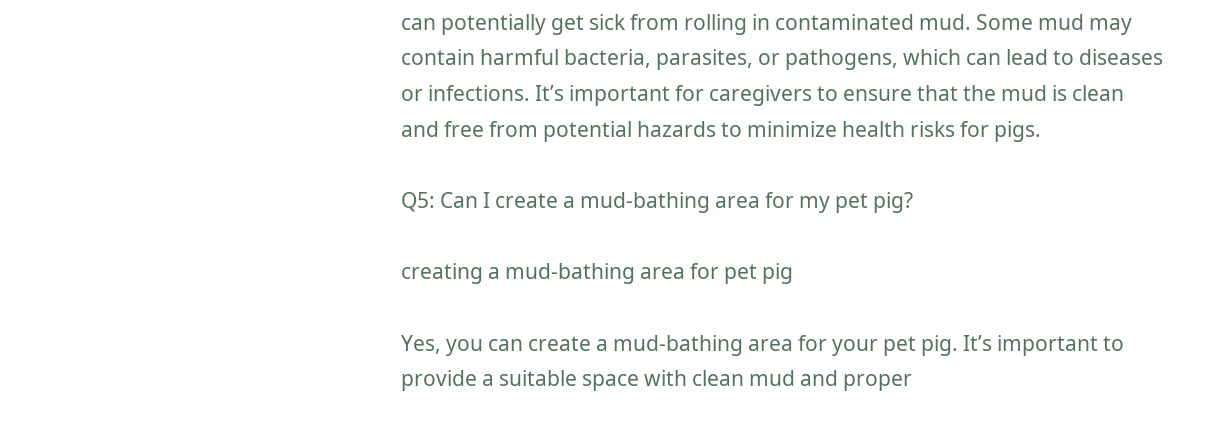can potentially get sick from rolling in contaminated mud. Some mud may contain harmful bacteria, parasites, or pathogens, which can lead to diseases or infections. It’s important for caregivers to ensure that the mud is clean and free from potential hazards to minimize health risks for pigs.

Q5: Can I create a mud-bathing area for my pet pig?

creating a mud-bathing area for pet pig

Yes, you can create a mud-bathing area for your pet pig. It’s important to provide a suitable space with clean mud and proper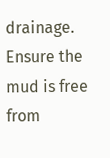drainage. Ensure the mud is free from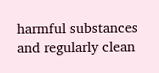harmful substances and regularly clean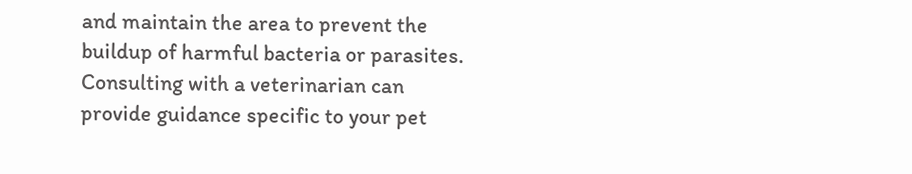and maintain the area to prevent the buildup of harmful bacteria or parasites. Consulting with a veterinarian can provide guidance specific to your pet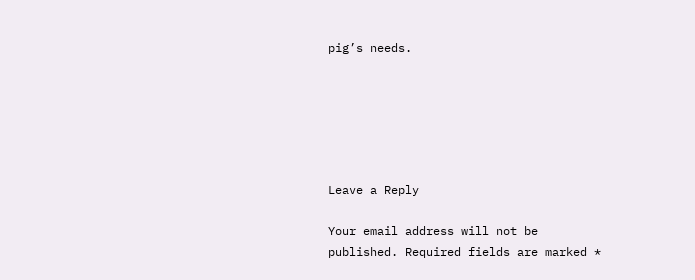pig’s needs.






Leave a Reply

Your email address will not be published. Required fields are marked *